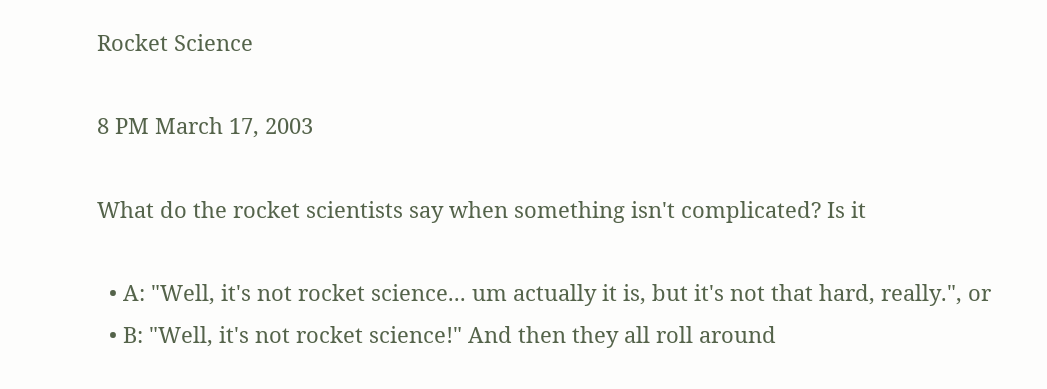Rocket Science

8 PM March 17, 2003

What do the rocket scientists say when something isn't complicated? Is it

  • A: "Well, it's not rocket science... um actually it is, but it's not that hard, really.", or
  • B: "Well, it's not rocket science!" And then they all roll around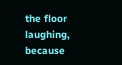the floor laughing, because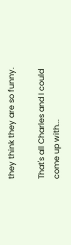they think they are so funny.

That's all Charles and I could come up with...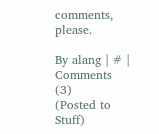comments, please.

By alang | # | Comments (3)
(Posted to Stuff)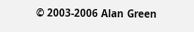© 2003-2006 Alan Green